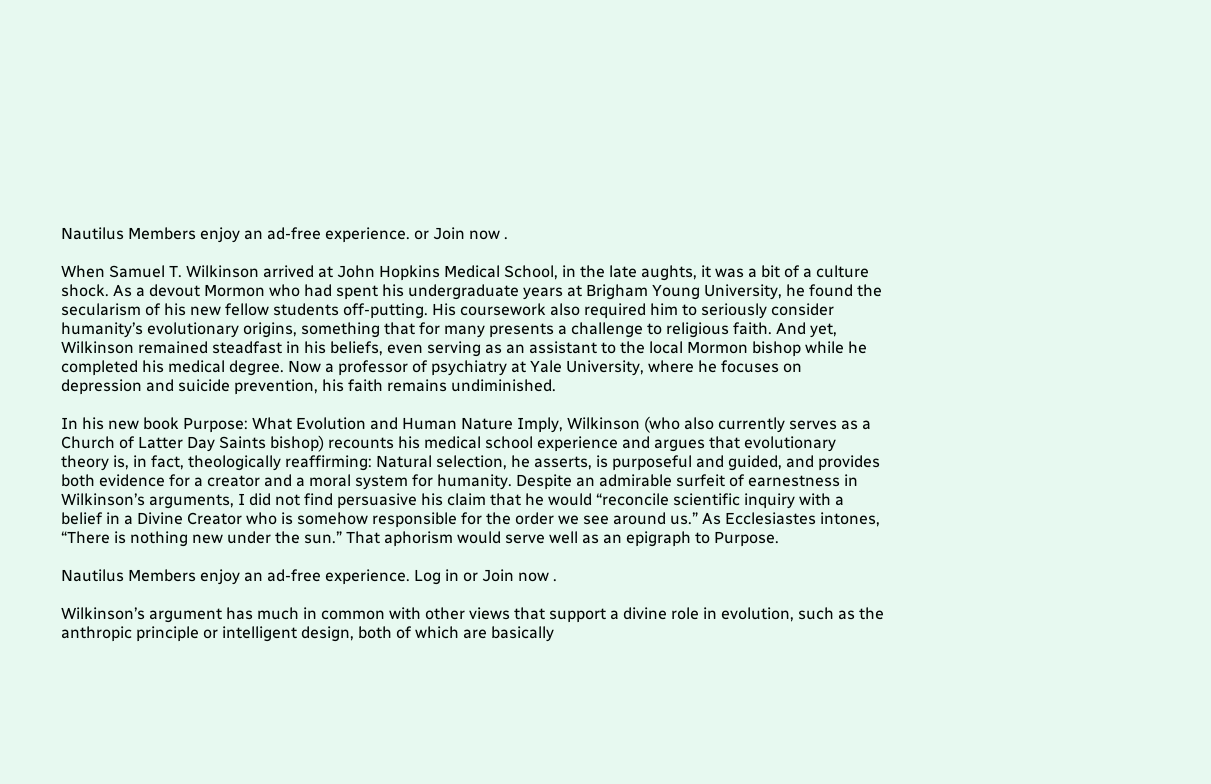Nautilus Members enjoy an ad-free experience. or Join now .

When Samuel T. Wilkinson arrived at John Hopkins Medical School, in the late aughts, it was a bit of a culture shock. As a devout Mormon who had spent his undergraduate years at Brigham Young University, he found the secularism of his new fellow students off-putting. His coursework also required him to seriously consider humanity’s evolutionary origins, something that for many presents a challenge to religious faith. And yet, Wilkinson remained steadfast in his beliefs, even serving as an assistant to the local Mormon bishop while he completed his medical degree. Now a professor of psychiatry at Yale University, where he focuses on depression and suicide prevention, his faith remains undiminished.

In his new book Purpose: What Evolution and Human Nature Imply, Wilkinson (who also currently serves as a Church of Latter Day Saints bishop) recounts his medical school experience and argues that evolutionary theory is, in fact, theologically reaffirming: Natural selection, he asserts, is purposeful and guided, and provides both evidence for a creator and a moral system for humanity. Despite an admirable surfeit of earnestness in Wilkinson’s arguments, I did not find persuasive his claim that he would “reconcile scientific inquiry with a belief in a Divine Creator who is somehow responsible for the order we see around us.” As Ecclesiastes intones, “There is nothing new under the sun.” That aphorism would serve well as an epigraph to Purpose.

Nautilus Members enjoy an ad-free experience. Log in or Join now .

Wilkinson’s argument has much in common with other views that support a divine role in evolution, such as the anthropic principle or intelligent design, both of which are basically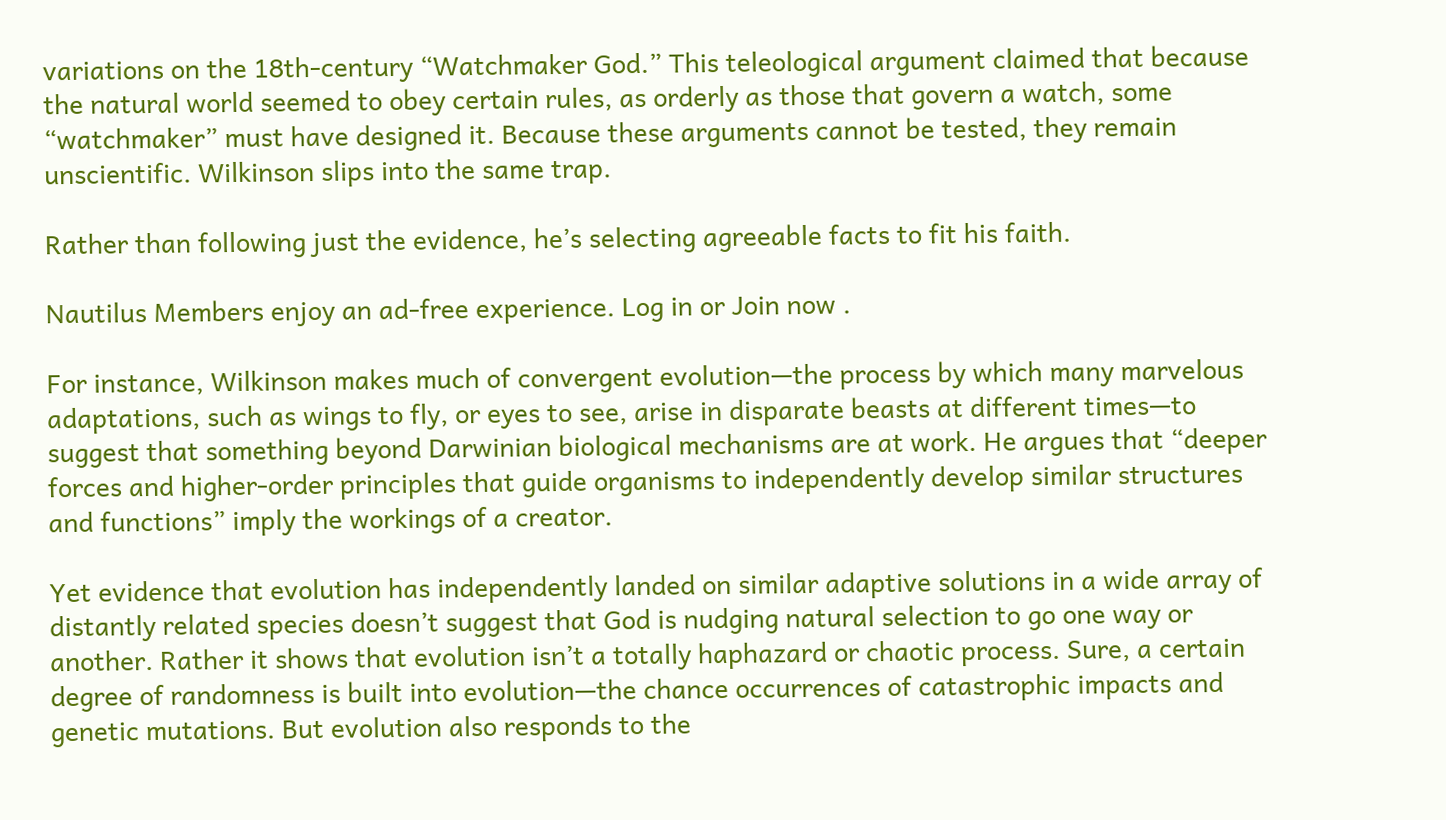variations on the 18th-century “Watchmaker God.” This teleological argument claimed that because the natural world seemed to obey certain rules, as orderly as those that govern a watch, some “watchmaker” must have designed it. Because these arguments cannot be tested, they remain unscientific. Wilkinson slips into the same trap.

Rather than following just the evidence, he’s selecting agreeable facts to fit his faith.

Nautilus Members enjoy an ad-free experience. Log in or Join now .

For instance, Wilkinson makes much of convergent evolution—the process by which many marvelous adaptations, such as wings to fly, or eyes to see, arise in disparate beasts at different times—to suggest that something beyond Darwinian biological mechanisms are at work. He argues that “deeper forces and higher-order principles that guide organisms to independently develop similar structures and functions” imply the workings of a creator.

Yet evidence that evolution has independently landed on similar adaptive solutions in a wide array of distantly related species doesn’t suggest that God is nudging natural selection to go one way or another. Rather it shows that evolution isn’t a totally haphazard or chaotic process. Sure, a certain degree of randomness is built into evolution—the chance occurrences of catastrophic impacts and genetic mutations. But evolution also responds to the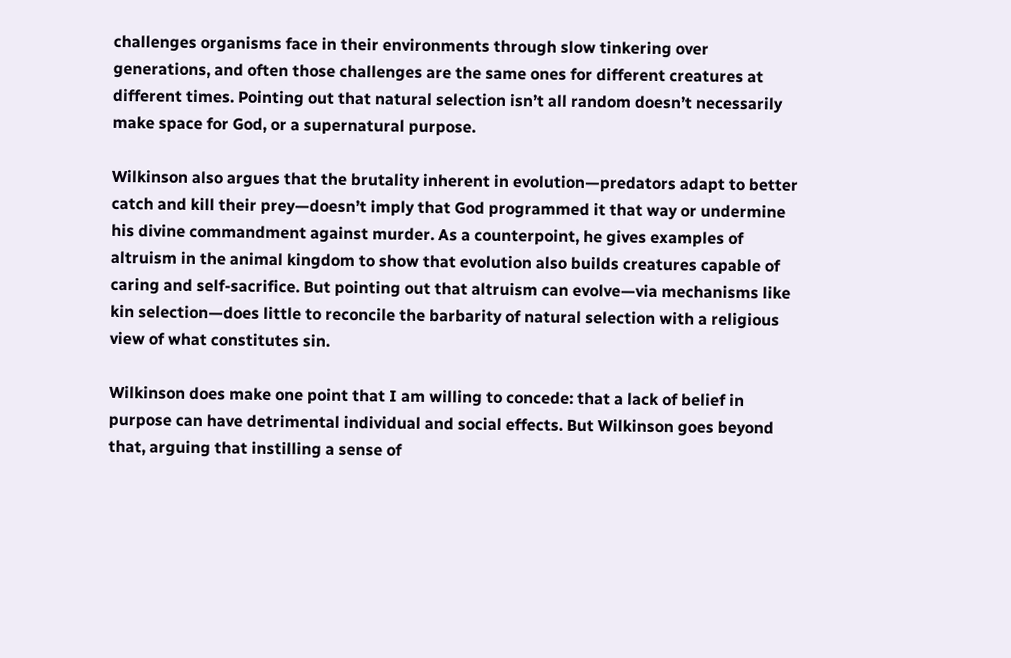challenges organisms face in their environments through slow tinkering over generations, and often those challenges are the same ones for different creatures at different times. Pointing out that natural selection isn’t all random doesn’t necessarily make space for God, or a supernatural purpose.

Wilkinson also argues that the brutality inherent in evolution—predators adapt to better catch and kill their prey—doesn’t imply that God programmed it that way or undermine his divine commandment against murder. As a counterpoint, he gives examples of altruism in the animal kingdom to show that evolution also builds creatures capable of caring and self-sacrifice. But pointing out that altruism can evolve—via mechanisms like kin selection—does little to reconcile the barbarity of natural selection with a religious view of what constitutes sin.

Wilkinson does make one point that I am willing to concede: that a lack of belief in purpose can have detrimental individual and social effects. But Wilkinson goes beyond that, arguing that instilling a sense of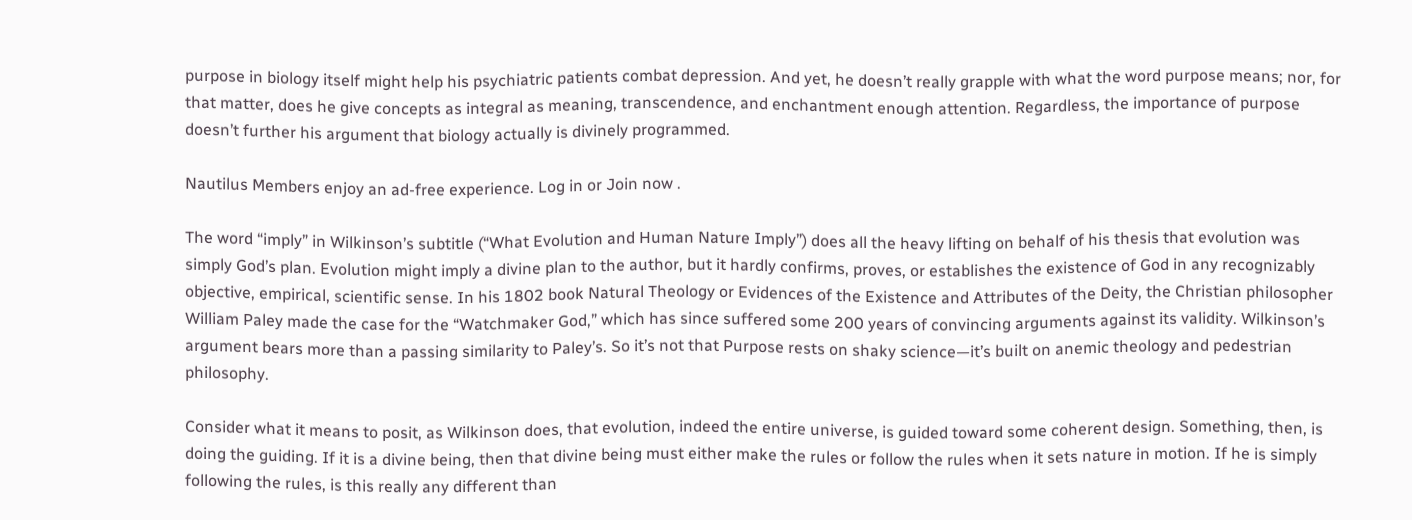purpose in biology itself might help his psychiatric patients combat depression. And yet, he doesn’t really grapple with what the word purpose means; nor, for that matter, does he give concepts as integral as meaning, transcendence, and enchantment enough attention. Regardless, the importance of purpose doesn’t further his argument that biology actually is divinely programmed.

Nautilus Members enjoy an ad-free experience. Log in or Join now .

The word “imply” in Wilkinson’s subtitle (“What Evolution and Human Nature Imply”) does all the heavy lifting on behalf of his thesis that evolution was simply God’s plan. Evolution might imply a divine plan to the author, but it hardly confirms, proves, or establishes the existence of God in any recognizably objective, empirical, scientific sense. In his 1802 book Natural Theology or Evidences of the Existence and Attributes of the Deity, the Christian philosopher William Paley made the case for the “Watchmaker God,” which has since suffered some 200 years of convincing arguments against its validity. Wilkinson’s argument bears more than a passing similarity to Paley’s. So it’s not that Purpose rests on shaky science—it’s built on anemic theology and pedestrian philosophy.

Consider what it means to posit, as Wilkinson does, that evolution, indeed the entire universe, is guided toward some coherent design. Something, then, is doing the guiding. If it is a divine being, then that divine being must either make the rules or follow the rules when it sets nature in motion. If he is simply following the rules, is this really any different than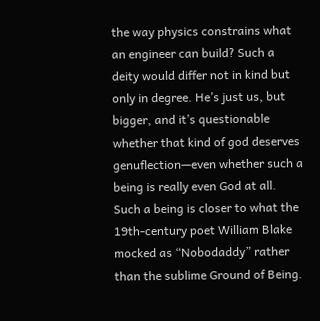the way physics constrains what an engineer can build? Such a deity would differ not in kind but only in degree. He’s just us, but bigger, and it’s questionable whether that kind of god deserves genuflection—even whether such a being is really even God at all. Such a being is closer to what the 19th-century poet William Blake mocked as “Nobodaddy” rather than the sublime Ground of Being.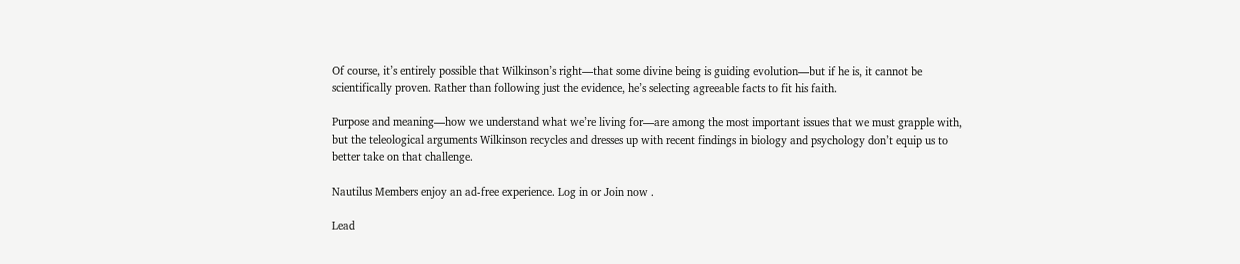Of course, it’s entirely possible that Wilkinson’s right—that some divine being is guiding evolution—but if he is, it cannot be scientifically proven. Rather than following just the evidence, he’s selecting agreeable facts to fit his faith.

Purpose and meaning—how we understand what we’re living for—are among the most important issues that we must grapple with, but the teleological arguments Wilkinson recycles and dresses up with recent findings in biology and psychology don’t equip us to better take on that challenge.

Nautilus Members enjoy an ad-free experience. Log in or Join now .

Lead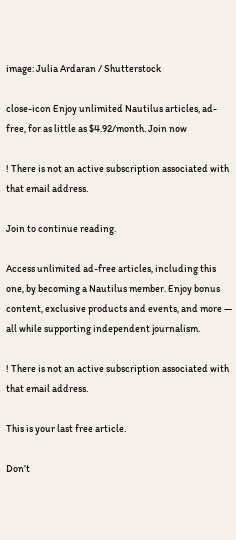image: Julia Ardaran / Shutterstock

close-icon Enjoy unlimited Nautilus articles, ad-free, for as little as $4.92/month. Join now

! There is not an active subscription associated with that email address.

Join to continue reading.

Access unlimited ad-free articles, including this one, by becoming a Nautilus member. Enjoy bonus content, exclusive products and events, and more — all while supporting independent journalism.

! There is not an active subscription associated with that email address.

This is your last free article.

Don’t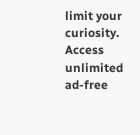limit your curiosity. Access unlimited ad-free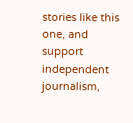stories like this one, and support independent journalism,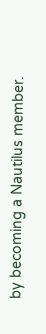by becoming a Nautilus member.